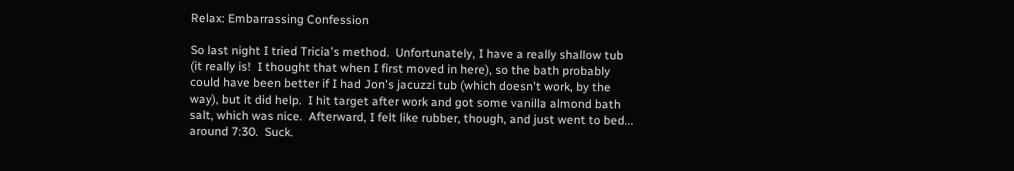Relax: Embarrassing Confession

So last night I tried Tricia's method.  Unfortunately, I have a really shallow tub (it really is!  I thought that when I first moved in here), so the bath probably could have been better if I had Jon's jacuzzi tub (which doesn't work, by the way), but it did help.  I hit target after work and got some vanilla almond bath salt, which was nice.  Afterward, I felt like rubber, though, and just went to bed... around 7:30.  Suck.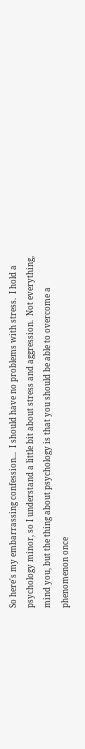So here's my embarrassing confession...  I should have no problems with stress.  I hold a psychology minor, so I understand a little bit about stress and aggression.  Not everything, mind you, but the thing about psychology is that you should be able to overcome a phenomenon once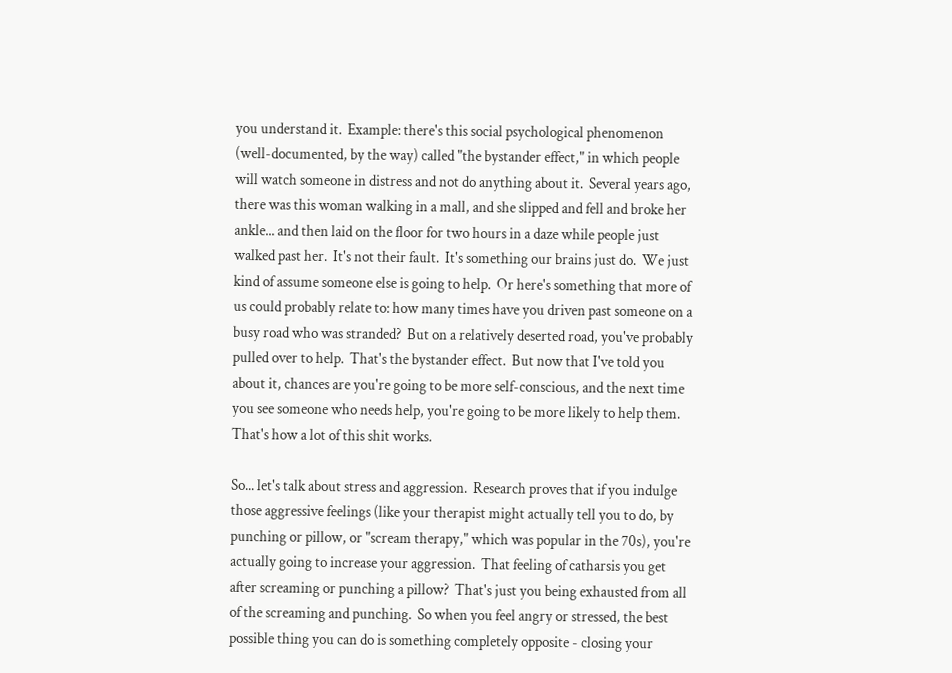you understand it.  Example: there's this social psychological phenomenon (well-documented, by the way) called "the bystander effect," in which people will watch someone in distress and not do anything about it.  Several years ago, there was this woman walking in a mall, and she slipped and fell and broke her ankle... and then laid on the floor for two hours in a daze while people just walked past her.  It's not their fault.  It's something our brains just do.  We just kind of assume someone else is going to help.  Or here's something that more of us could probably relate to: how many times have you driven past someone on a busy road who was stranded?  But on a relatively deserted road, you've probably pulled over to help.  That's the bystander effect.  But now that I've told you about it, chances are you're going to be more self-conscious, and the next time you see someone who needs help, you're going to be more likely to help them.  That's how a lot of this shit works.

So... let's talk about stress and aggression.  Research proves that if you indulge those aggressive feelings (like your therapist might actually tell you to do, by punching or pillow, or "scream therapy," which was popular in the 70s), you're actually going to increase your aggression.  That feeling of catharsis you get after screaming or punching a pillow?  That's just you being exhausted from all of the screaming and punching.  So when you feel angry or stressed, the best possible thing you can do is something completely opposite - closing your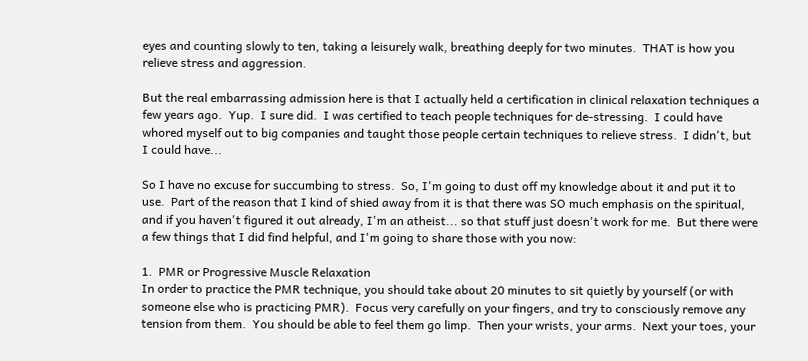eyes and counting slowly to ten, taking a leisurely walk, breathing deeply for two minutes.  THAT is how you relieve stress and aggression.

But the real embarrassing admission here is that I actually held a certification in clinical relaxation techniques a few years ago.  Yup.  I sure did.  I was certified to teach people techniques for de-stressing.  I could have whored myself out to big companies and taught those people certain techniques to relieve stress.  I didn't, but I could have...

So I have no excuse for succumbing to stress.  So, I'm going to dust off my knowledge about it and put it to use.  Part of the reason that I kind of shied away from it is that there was SO much emphasis on the spiritual, and if you haven't figured it out already, I'm an atheist... so that stuff just doesn't work for me.  But there were a few things that I did find helpful, and I'm going to share those with you now:

1.  PMR or Progressive Muscle Relaxation
In order to practice the PMR technique, you should take about 20 minutes to sit quietly by yourself (or with someone else who is practicing PMR).  Focus very carefully on your fingers, and try to consciously remove any tension from them.  You should be able to feel them go limp.  Then your wrists, your arms.  Next your toes, your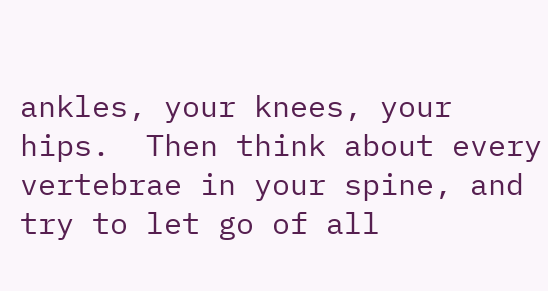ankles, your knees, your hips.  Then think about every vertebrae in your spine, and try to let go of all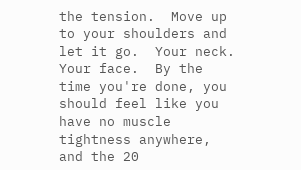the tension.  Move up to your shoulders and let it go.  Your neck.  Your face.  By the time you're done, you should feel like you have no muscle tightness anywhere, and the 20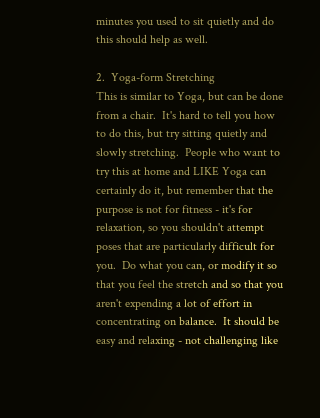minutes you used to sit quietly and do this should help as well.

2.  Yoga-form Stretching
This is similar to Yoga, but can be done from a chair.  It's hard to tell you how to do this, but try sitting quietly and slowly stretching.  People who want to try this at home and LIKE Yoga can certainly do it, but remember that the purpose is not for fitness - it's for relaxation, so you shouldn't attempt poses that are particularly difficult for you.  Do what you can, or modify it so that you feel the stretch and so that you aren't expending a lot of effort in concentrating on balance.  It should be easy and relaxing - not challenging like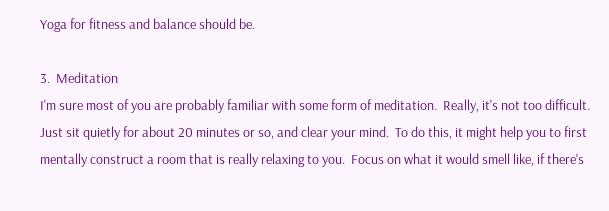Yoga for fitness and balance should be.

3.  Meditation
I'm sure most of you are probably familiar with some form of meditation.  Really, it's not too difficult.  Just sit quietly for about 20 minutes or so, and clear your mind.  To do this, it might help you to first mentally construct a room that is really relaxing to you.  Focus on what it would smell like, if there's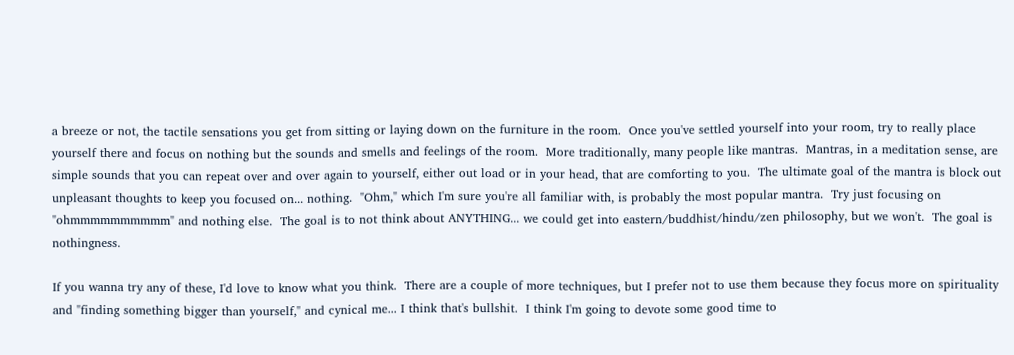a breeze or not, the tactile sensations you get from sitting or laying down on the furniture in the room.  Once you've settled yourself into your room, try to really place yourself there and focus on nothing but the sounds and smells and feelings of the room.  More traditionally, many people like mantras.  Mantras, in a meditation sense, are simple sounds that you can repeat over and over again to yourself, either out load or in your head, that are comforting to you.  The ultimate goal of the mantra is block out unpleasant thoughts to keep you focused on... nothing.  "Ohm," which I'm sure you're all familiar with, is probably the most popular mantra.  Try just focusing on "ohmmmmmmmmmm" and nothing else.  The goal is to not think about ANYTHING... we could get into eastern/buddhist/hindu/zen philosophy, but we won't.  The goal is nothingness.

If you wanna try any of these, I'd love to know what you think.  There are a couple of more techniques, but I prefer not to use them because they focus more on spirituality and "finding something bigger than yourself," and cynical me... I think that's bullshit.  I think I'm going to devote some good time to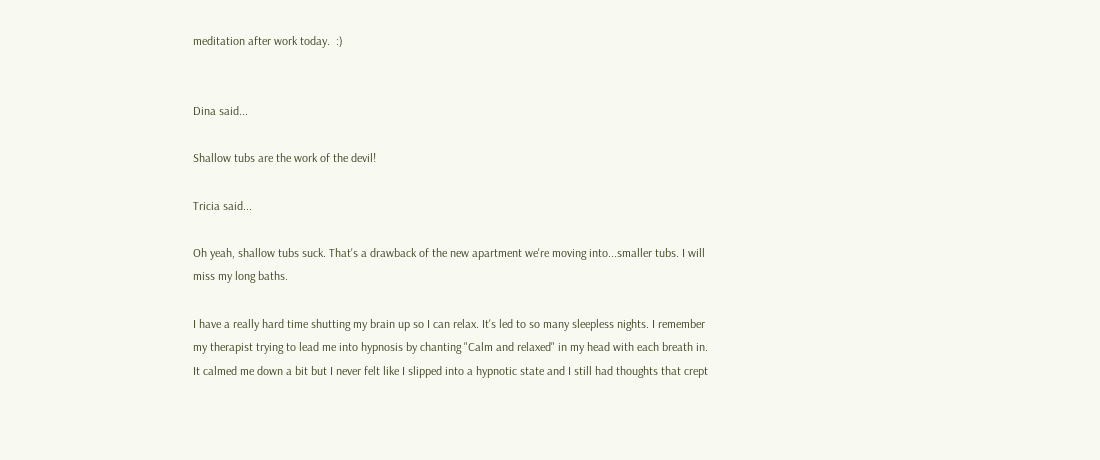meditation after work today.  :)


Dina said...

Shallow tubs are the work of the devil!

Tricia said...

Oh yeah, shallow tubs suck. That's a drawback of the new apartment we're moving into...smaller tubs. I will miss my long baths.

I have a really hard time shutting my brain up so I can relax. It's led to so many sleepless nights. I remember my therapist trying to lead me into hypnosis by chanting "Calm and relaxed" in my head with each breath in. It calmed me down a bit but I never felt like I slipped into a hypnotic state and I still had thoughts that crept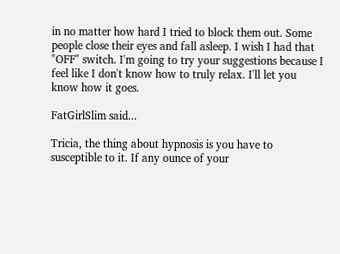in no matter how hard I tried to block them out. Some people close their eyes and fall asleep. I wish I had that "OFF" switch. I'm going to try your suggestions because I feel like I don't know how to truly relax. I'll let you know how it goes.

FatGirlSlim said...

Tricia, the thing about hypnosis is you have to susceptible to it. If any ounce of your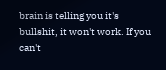brain is telling you it's bullshit, it won't work. If you can't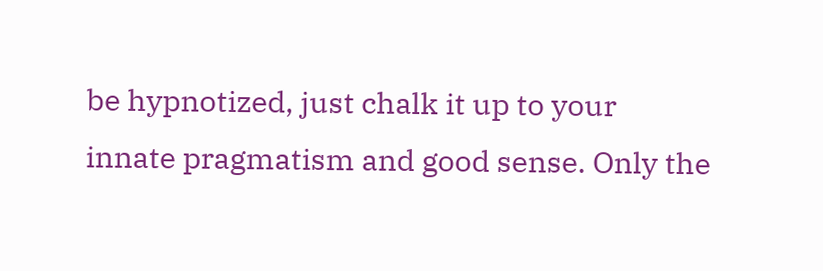be hypnotized, just chalk it up to your innate pragmatism and good sense. Only the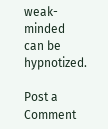weak-minded can be hypnotized.

Post a Comment